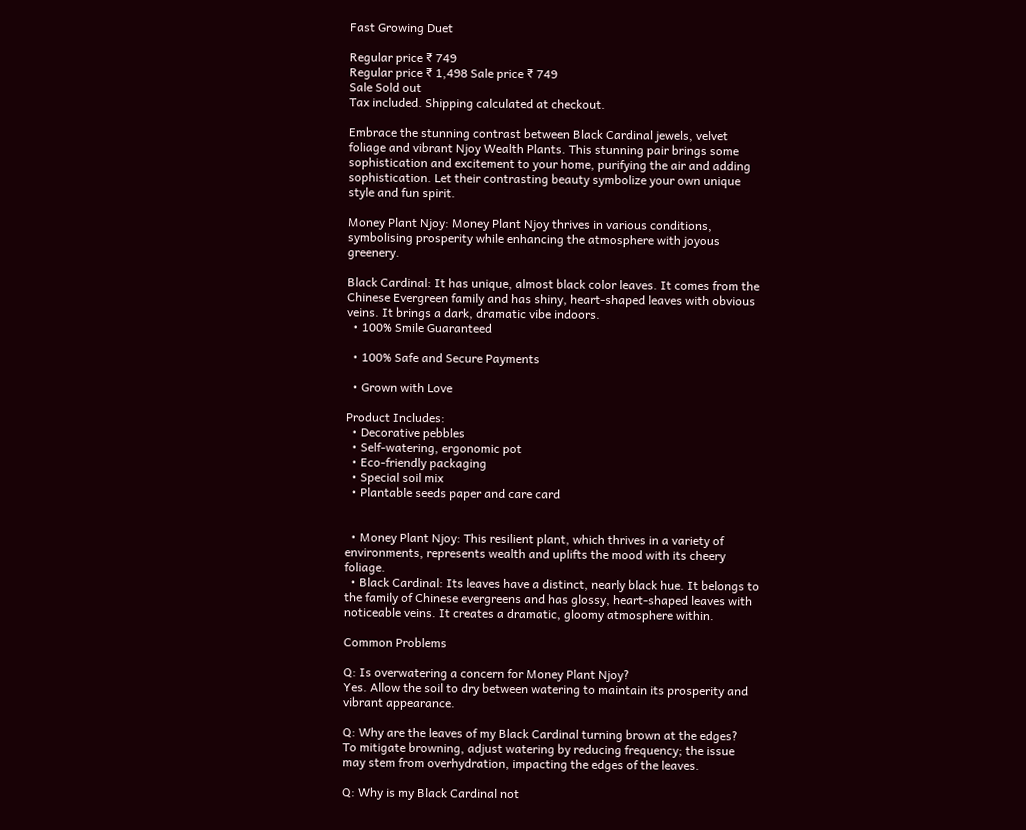Fast Growing Duet

Regular price ₹ 749
Regular price ₹ 1,498 Sale price ₹ 749
Sale Sold out
Tax included. Shipping calculated at checkout.

Embrace the stunning contrast between Black Cardinal jewels, velvet foliage and vibrant Njoy Wealth Plants. This stunning pair brings some sophistication and excitement to your home, purifying the air and adding sophistication. Let their contrasting beauty symbolize your own unique style and fun spirit.

Money Plant Njoy: Money Plant Njoy thrives in various conditions, symbolising prosperity while enhancing the atmosphere with joyous greenery.

Black Cardinal: It has unique, almost black color leaves. It comes from the Chinese Evergreen family and has shiny, heart-shaped leaves with obvious veins. It brings a dark, dramatic vibe indoors.
  • 100% Smile Guaranteed

  • 100% Safe and Secure Payments

  • Grown with Love

Product Includes:
  • Decorative pebbles
  • Self-watering, ergonomic pot
  • Eco-friendly packaging
  • Special soil mix
  • Plantable seeds paper and care card


  • Money Plant Njoy: This resilient plant, which thrives in a variety of environments, represents wealth and uplifts the mood with its cheery foliage.
  • Black Cardinal: Its leaves have a distinct, nearly black hue. It belongs to the family of Chinese evergreens and has glossy, heart-shaped leaves with noticeable veins. It creates a dramatic, gloomy atmosphere within.

Common Problems

Q: Is overwatering a concern for Money Plant Njoy?
Yes. Allow the soil to dry between watering to maintain its prosperity and vibrant appearance.

Q: Why are the leaves of my Black Cardinal turning brown at the edges?
To mitigate browning, adjust watering by reducing frequency; the issue may stem from overhydration, impacting the edges of the leaves.

Q: Why is my Black Cardinal not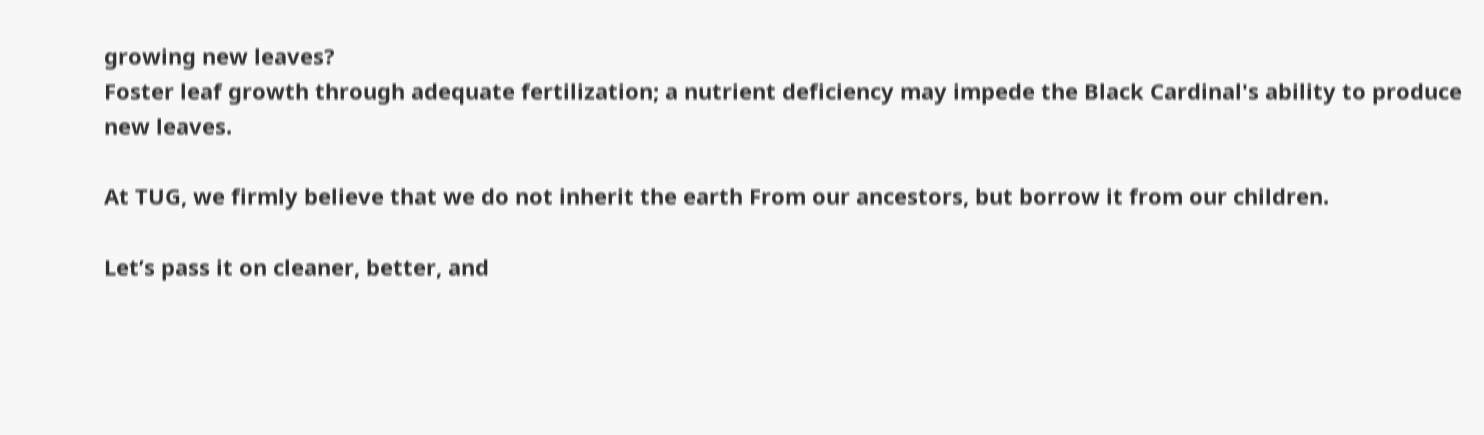growing new leaves?
Foster leaf growth through adequate fertilization; a nutrient deficiency may impede the Black Cardinal's ability to produce new leaves.

At TUG, we firmly believe that we do not inherit the earth From our ancestors, but borrow it from our children.

Let’s pass it on cleaner, better, and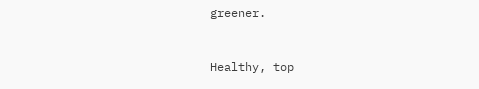greener.


Healthy, top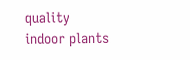quality
indoor plants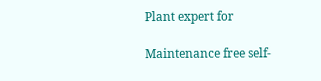Plant expert for

Maintenance free self-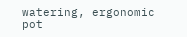watering, ergonomic pot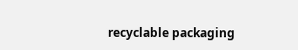recyclable packaging